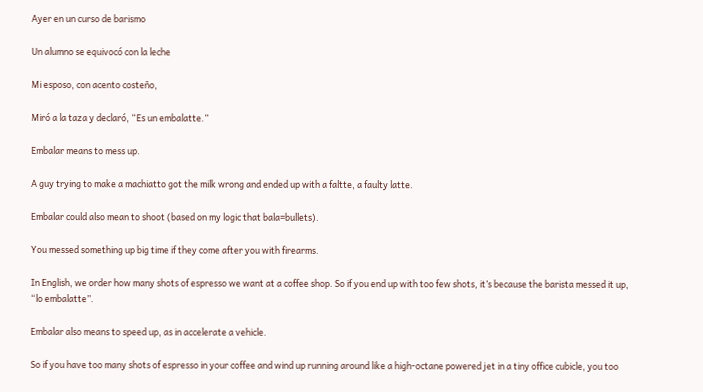Ayer en un curso de barismo

Un alumno se equivocó con la leche

Mi esposo, con acento costeño,

Miró a la taza y declaró, “Es un embalatte.”

Embalar means to mess up.

A guy trying to make a machiatto got the milk wrong and ended up with a faltte, a faulty latte.

Embalar could also mean to shoot (based on my logic that bala=bullets).

You messed something up big time if they come after you with firearms.

In English, we order how many shots of espresso we want at a coffee shop. So if you end up with too few shots, it’s because the barista messed it up, “lo embalatte”.

Embalar also means to speed up, as in accelerate a vehicle.

So if you have too many shots of espresso in your coffee and wind up running around like a high-octane powered jet in a tiny office cubicle, you too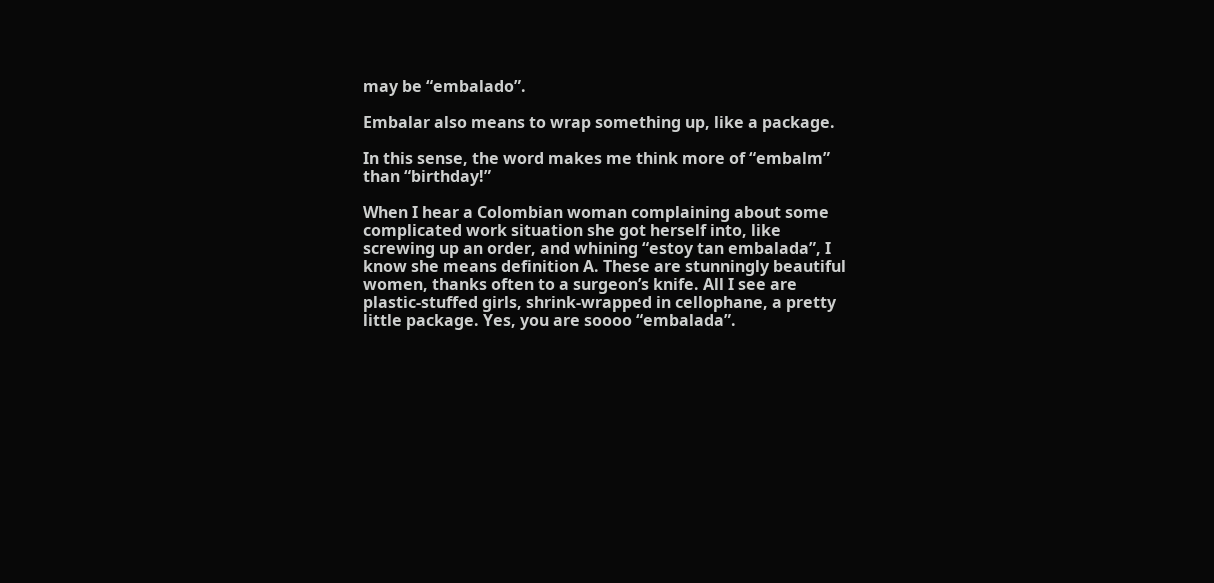may be “embalado”.

Embalar also means to wrap something up, like a package.

In this sense, the word makes me think more of “embalm” than “birthday!”

When I hear a Colombian woman complaining about some complicated work situation she got herself into, like screwing up an order, and whining “estoy tan embalada”, I know she means definition A. These are stunningly beautiful women, thanks often to a surgeon’s knife. All I see are plastic-stuffed girls, shrink-wrapped in cellophane, a pretty little package. Yes, you are soooo “embalada”.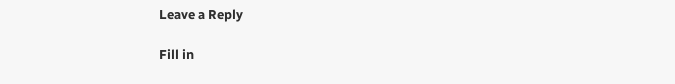Leave a Reply

Fill in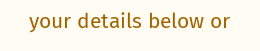your details below or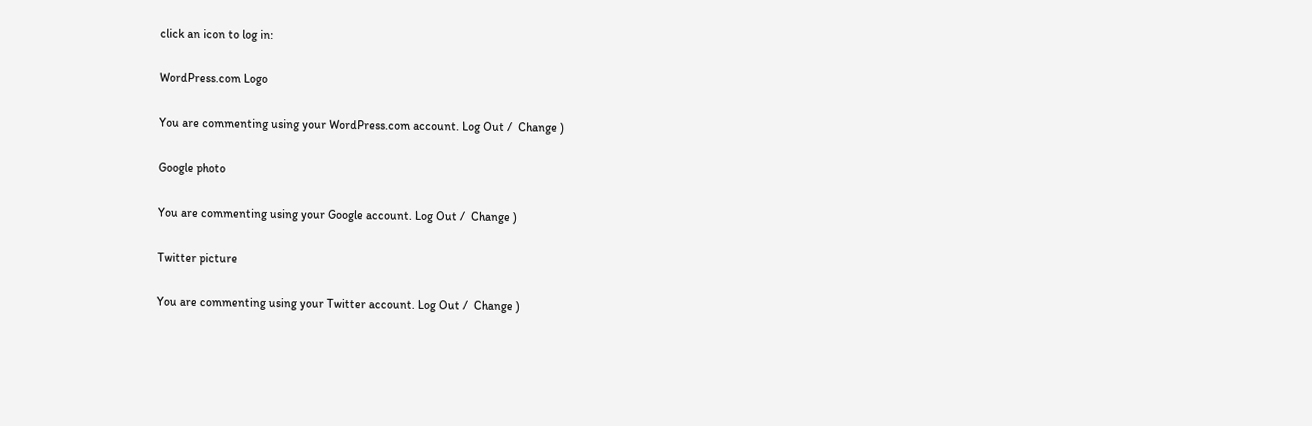click an icon to log in:

WordPress.com Logo

You are commenting using your WordPress.com account. Log Out /  Change )

Google photo

You are commenting using your Google account. Log Out /  Change )

Twitter picture

You are commenting using your Twitter account. Log Out /  Change )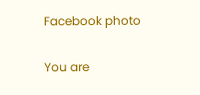Facebook photo

You are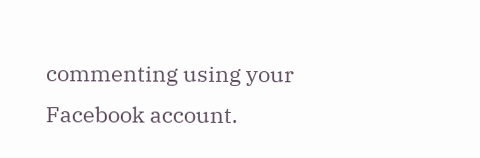commenting using your Facebook account.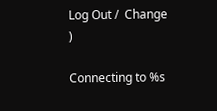Log Out /  Change )

Connecting to %s